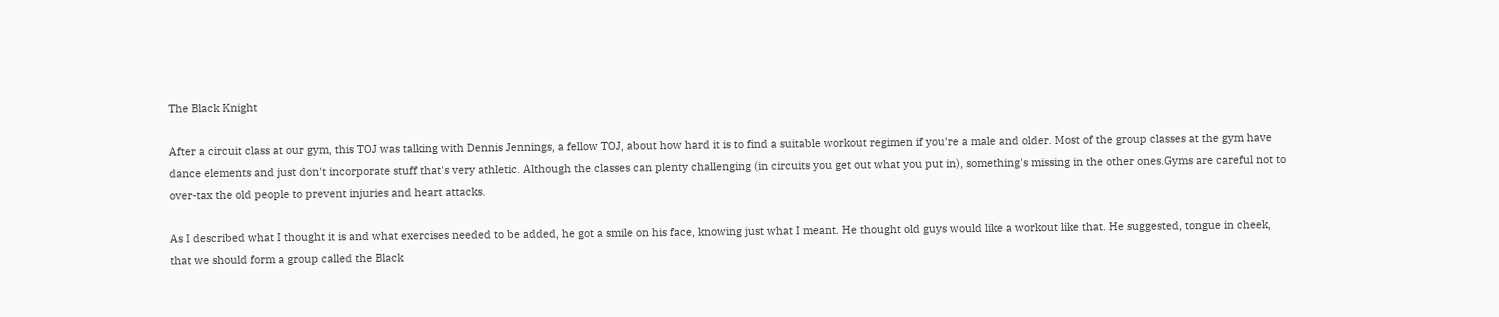The Black Knight

After a circuit class at our gym, this TOJ was talking with Dennis Jennings, a fellow TOJ, about how hard it is to find a suitable workout regimen if you're a male and older. Most of the group classes at the gym have dance elements and just don't incorporate stuff that's very athletic. Although the classes can plenty challenging (in circuits you get out what you put in), something's missing in the other ones.Gyms are careful not to over-tax the old people to prevent injuries and heart attacks.

As I described what I thought it is and what exercises needed to be added, he got a smile on his face, knowing just what I meant. He thought old guys would like a workout like that. He suggested, tongue in cheek, that we should form a group called the Black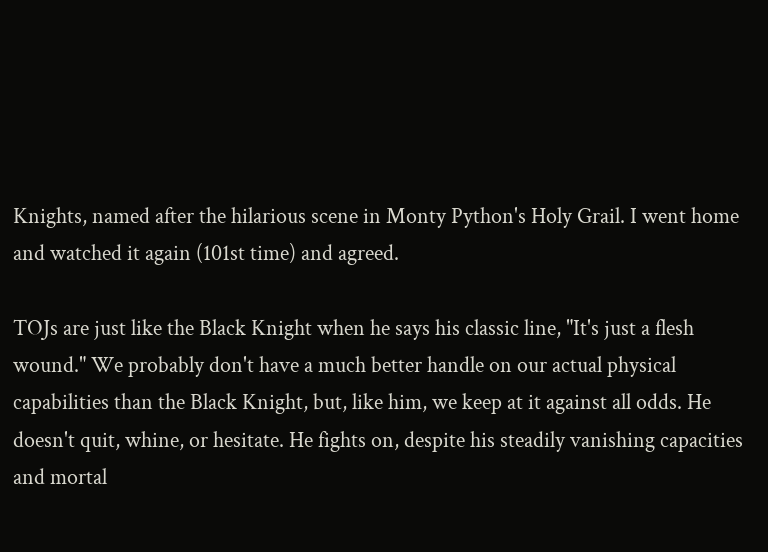Knights, named after the hilarious scene in Monty Python's Holy Grail. I went home and watched it again (101st time) and agreed.

TOJs are just like the Black Knight when he says his classic line, "It's just a flesh wound." We probably don't have a much better handle on our actual physical capabilities than the Black Knight, but, like him, we keep at it against all odds. He doesn't quit, whine, or hesitate. He fights on, despite his steadily vanishing capacities and mortal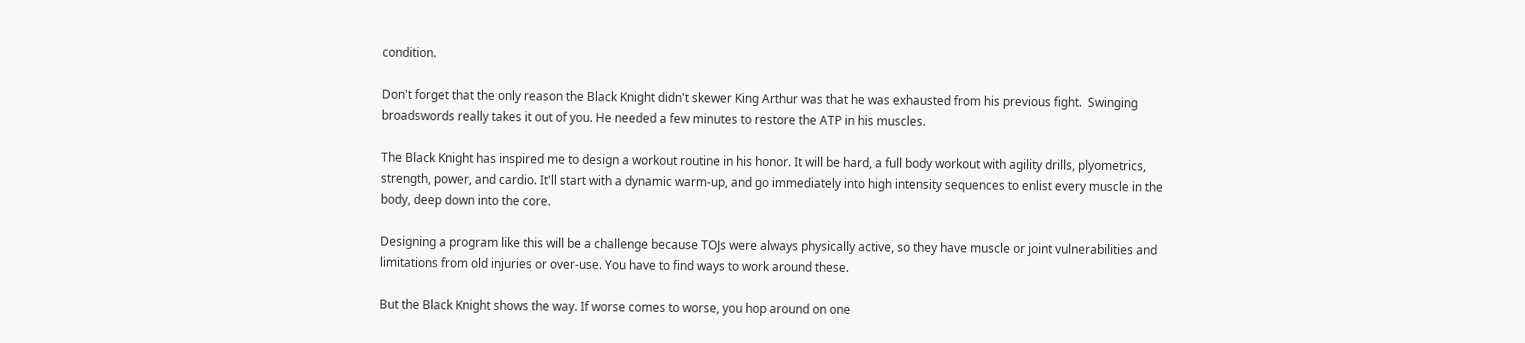condition.

Don't forget that the only reason the Black Knight didn't skewer King Arthur was that he was exhausted from his previous fight.  Swinging broadswords really takes it out of you. He needed a few minutes to restore the ATP in his muscles.

The Black Knight has inspired me to design a workout routine in his honor. It will be hard, a full body workout with agility drills, plyometrics, strength, power, and cardio. It'll start with a dynamic warm-up, and go immediately into high intensity sequences to enlist every muscle in the body, deep down into the core.

Designing a program like this will be a challenge because TOJs were always physically active, so they have muscle or joint vulnerabilities and limitations from old injuries or over-use. You have to find ways to work around these.

But the Black Knight shows the way. If worse comes to worse, you hop around on one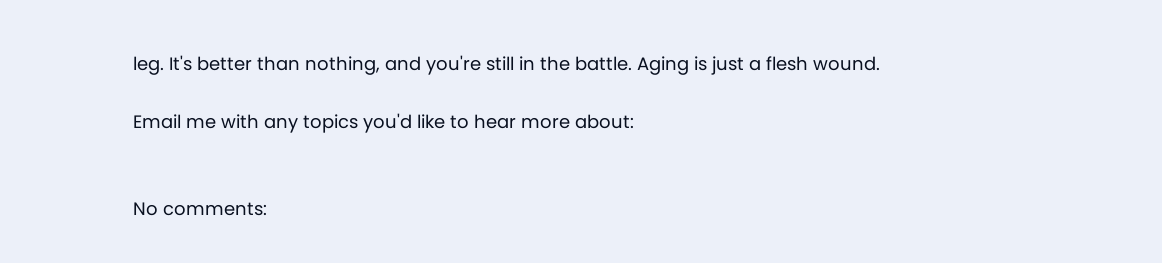leg. It's better than nothing, and you're still in the battle. Aging is just a flesh wound.

Email me with any topics you'd like to hear more about:


No comments: